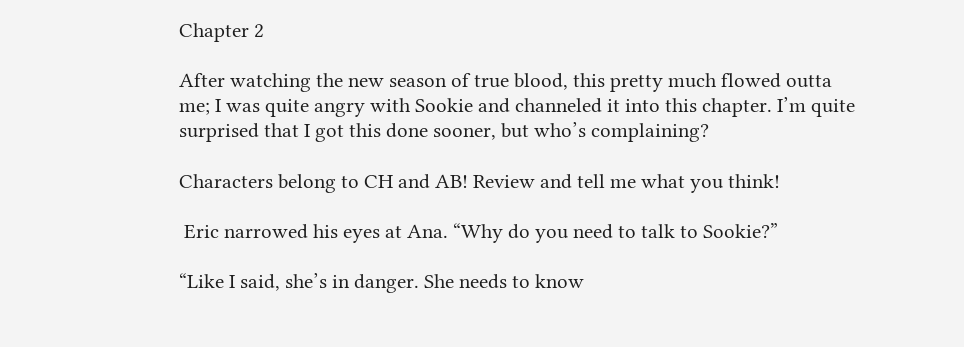Chapter 2

After watching the new season of true blood, this pretty much flowed outta me; I was quite angry with Sookie and channeled it into this chapter. I’m quite surprised that I got this done sooner, but who’s complaining?

Characters belong to CH and AB! Review and tell me what you think!

 Eric narrowed his eyes at Ana. “Why do you need to talk to Sookie?”

“Like I said, she’s in danger. She needs to know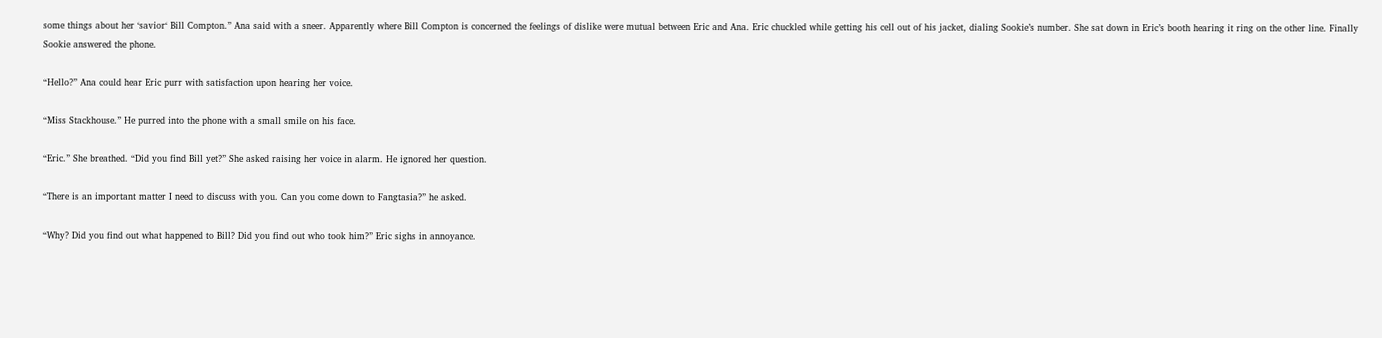some things about her ‘savior‘ Bill Compton.” Ana said with a sneer. Apparently where Bill Compton is concerned the feelings of dislike were mutual between Eric and Ana. Eric chuckled while getting his cell out of his jacket, dialing Sookie’s number. She sat down in Eric’s booth hearing it ring on the other line. Finally Sookie answered the phone.

“Hello?” Ana could hear Eric purr with satisfaction upon hearing her voice.

“Miss Stackhouse.” He purred into the phone with a small smile on his face.

“Eric.” She breathed. “Did you find Bill yet?” She asked raising her voice in alarm. He ignored her question.

“There is an important matter I need to discuss with you. Can you come down to Fangtasia?” he asked.

“Why? Did you find out what happened to Bill? Did you find out who took him?” Eric sighs in annoyance.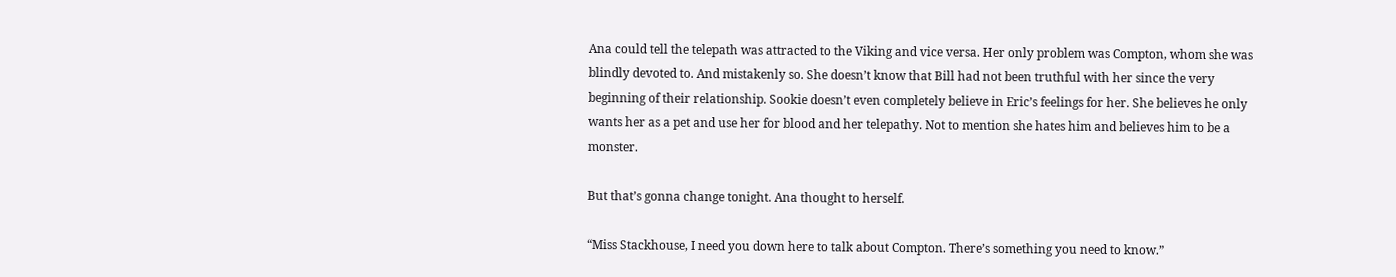Ana could tell the telepath was attracted to the Viking and vice versa. Her only problem was Compton, whom she was blindly devoted to. And mistakenly so. She doesn’t know that Bill had not been truthful with her since the very beginning of their relationship. Sookie doesn’t even completely believe in Eric’s feelings for her. She believes he only wants her as a pet and use her for blood and her telepathy. Not to mention she hates him and believes him to be a monster.

But that’s gonna change tonight. Ana thought to herself.

“Miss Stackhouse, I need you down here to talk about Compton. There’s something you need to know.”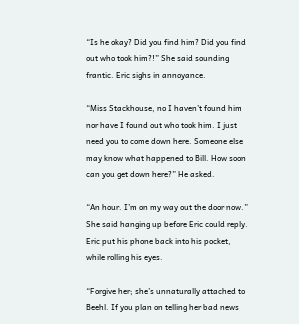“Is he okay? Did you find him? Did you find out who took him?!” She said sounding frantic. Eric sighs in annoyance.

“Miss Stackhouse, no I haven’t found him nor have I found out who took him. I just need you to come down here. Someone else may know what happened to Bill. How soon can you get down here?” He asked.

“An hour. I’m on my way out the door now.” She said hanging up before Eric could reply. Eric put his phone back into his pocket, while rolling his eyes.

“Forgive her; she’s unnaturally attached to Beehl. If you plan on telling her bad news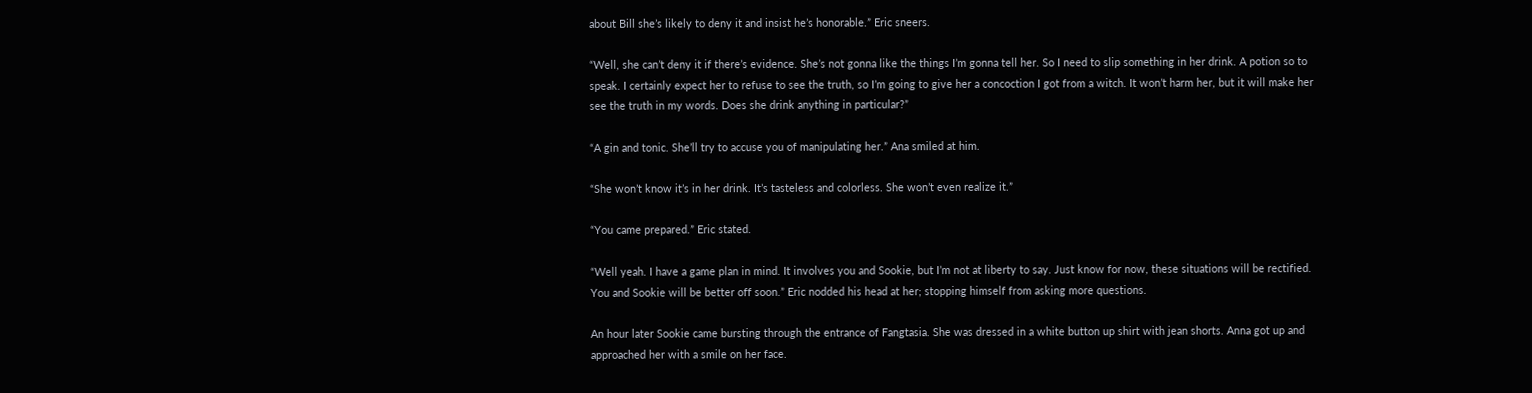about Bill she’s likely to deny it and insist he’s honorable.” Eric sneers.

“Well, she can’t deny it if there’s evidence. She’s not gonna like the things I’m gonna tell her. So I need to slip something in her drink. A potion so to speak. I certainly expect her to refuse to see the truth, so I’m going to give her a concoction I got from a witch. It won’t harm her, but it will make her see the truth in my words. Does she drink anything in particular?”

“A gin and tonic. She’ll try to accuse you of manipulating her.” Ana smiled at him.

“She won’t know it’s in her drink. It’s tasteless and colorless. She won’t even realize it.”

“You came prepared.” Eric stated.

“Well yeah. I have a game plan in mind. It involves you and Sookie, but I’m not at liberty to say. Just know for now, these situations will be rectified. You and Sookie will be better off soon.” Eric nodded his head at her; stopping himself from asking more questions.

An hour later Sookie came bursting through the entrance of Fangtasia. She was dressed in a white button up shirt with jean shorts. Anna got up and approached her with a smile on her face.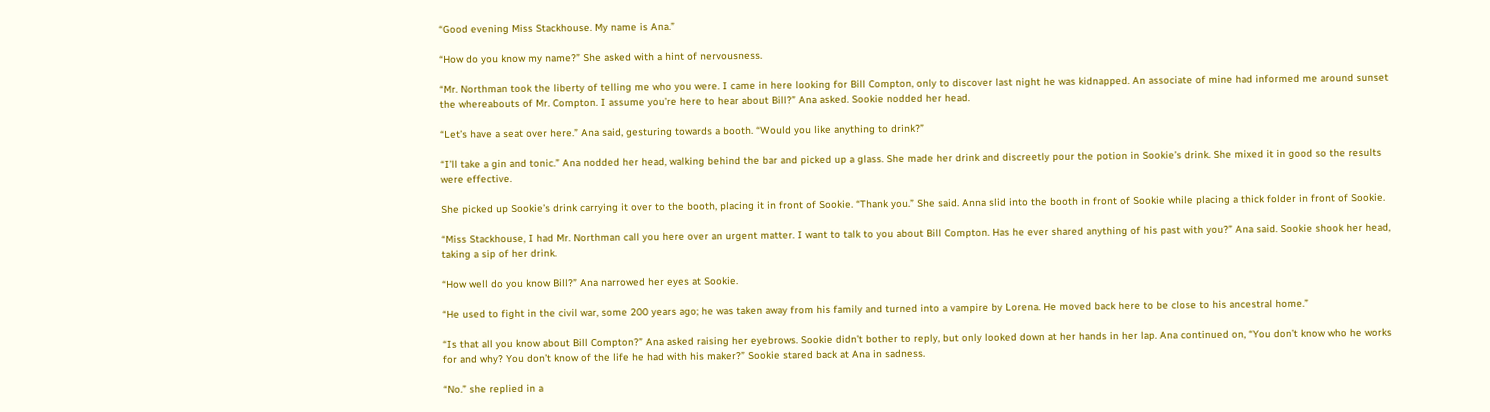“Good evening Miss Stackhouse. My name is Ana.”

“How do you know my name?” She asked with a hint of nervousness.

“Mr. Northman took the liberty of telling me who you were. I came in here looking for Bill Compton, only to discover last night he was kidnapped. An associate of mine had informed me around sunset the whereabouts of Mr. Compton. I assume you’re here to hear about Bill?” Ana asked. Sookie nodded her head.

“Let’s have a seat over here.” Ana said, gesturing towards a booth. “Would you like anything to drink?”

“I’ll take a gin and tonic.” Ana nodded her head, walking behind the bar and picked up a glass. She made her drink and discreetly pour the potion in Sookie’s drink. She mixed it in good so the results were effective.

She picked up Sookie’s drink carrying it over to the booth, placing it in front of Sookie. “Thank you.” She said. Anna slid into the booth in front of Sookie while placing a thick folder in front of Sookie.

“Miss Stackhouse, I had Mr. Northman call you here over an urgent matter. I want to talk to you about Bill Compton. Has he ever shared anything of his past with you?” Ana said. Sookie shook her head, taking a sip of her drink.

“How well do you know Bill?” Ana narrowed her eyes at Sookie.

“He used to fight in the civil war, some 200 years ago; he was taken away from his family and turned into a vampire by Lorena. He moved back here to be close to his ancestral home.”

“Is that all you know about Bill Compton?” Ana asked raising her eyebrows. Sookie didn’t bother to reply, but only looked down at her hands in her lap. Ana continued on, “You don’t know who he works for and why? You don’t know of the life he had with his maker?” Sookie stared back at Ana in sadness.

“No.” she replied in a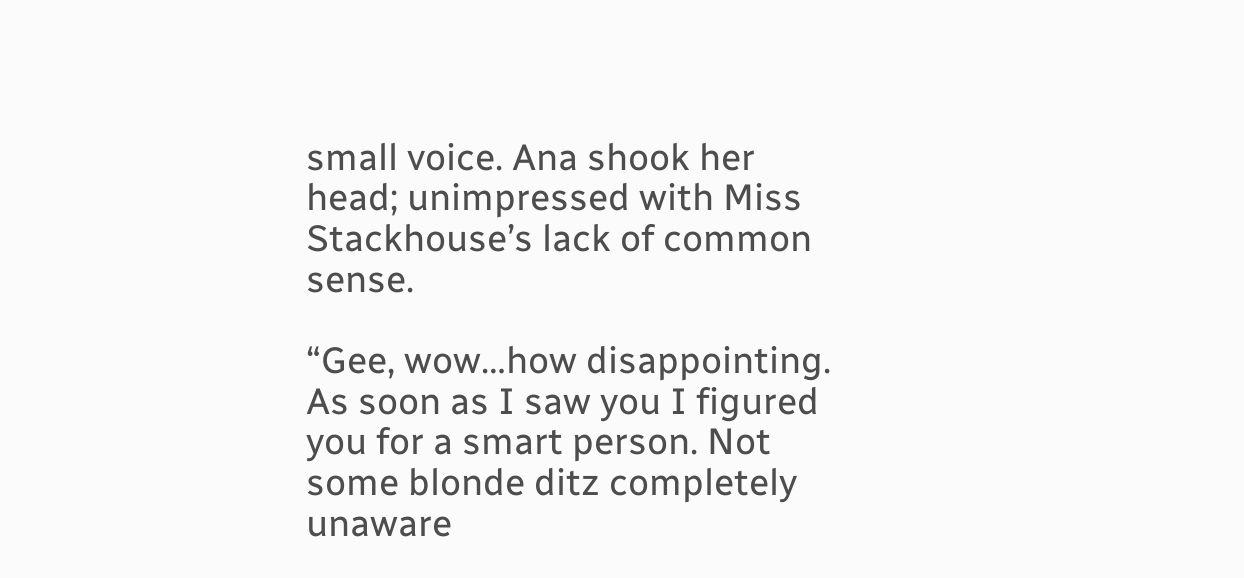small voice. Ana shook her head; unimpressed with Miss Stackhouse’s lack of common sense.

“Gee, wow…how disappointing. As soon as I saw you I figured you for a smart person. Not some blonde ditz completely unaware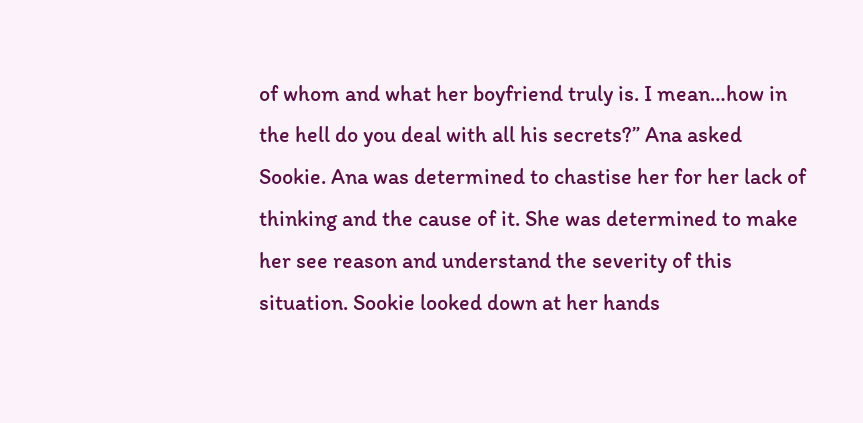of whom and what her boyfriend truly is. I mean…how in the hell do you deal with all his secrets?” Ana asked Sookie. Ana was determined to chastise her for her lack of thinking and the cause of it. She was determined to make her see reason and understand the severity of this situation. Sookie looked down at her hands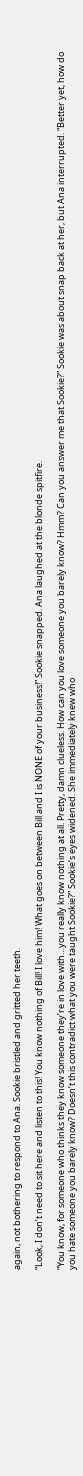again, not bothering to respond to Ana. Sookie bristled and gritted her teeth.

“Look, I don’t need to sit here and listen to this! You know nothing of Bill! I love him! What goes on between Bill and I is NONE of your business!” Sookie snapped. Ana laughed at the blonde spitfire.

“You know, for someone who thinks they know someone they’re in love with…you really know nothing at all. Pretty, damn clueless. How can you love someone you barely know? Hmm? Can you answer me that Sookie?” Sookie was about snap back at her, but Ana interrupted. “Better yet, how do you hate someone you barely know? Doesn’t this contradict what you were taught Sookie?” Sookie’s eyes widened. She immediately knew who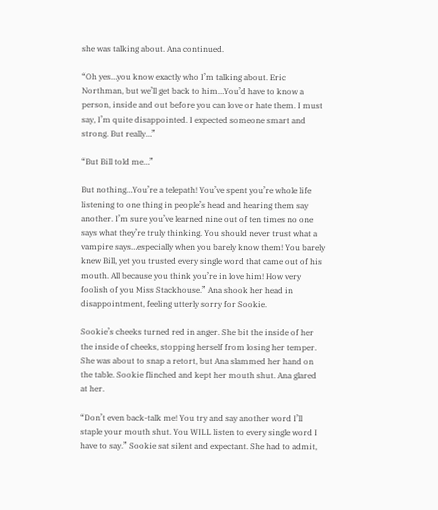she was talking about. Ana continued.

“Oh yes…you know exactly who I’m talking about. Eric Northman, but we’ll get back to him…You’d have to know a person, inside and out before you can love or hate them. I must say, I’m quite disappointed. I expected someone smart and strong. But really…”

“But Bill told me…”

But nothing…You’re a telepath! You’ve spent you’re whole life listening to one thing in people’s head and hearing them say another. I’m sure you’ve learned nine out of ten times no one says what they’re truly thinking. You should never trust what a vampire says…especially when you barely know them! You barely knew Bill, yet you trusted every single word that came out of his mouth. All because you think you’re in love him! How very foolish of you Miss Stackhouse.” Ana shook her head in disappointment, feeling utterly sorry for Sookie.

Sookie’s cheeks turned red in anger. She bit the inside of her the inside of cheeks, stopping herself from losing her temper. She was about to snap a retort, but Ana slammed her hand on the table. Sookie flinched and kept her mouth shut. Ana glared at her.

“Don’t even back-talk me! You try and say another word I’ll staple your mouth shut. You WILL listen to every single word I have to say.” Sookie sat silent and expectant. She had to admit,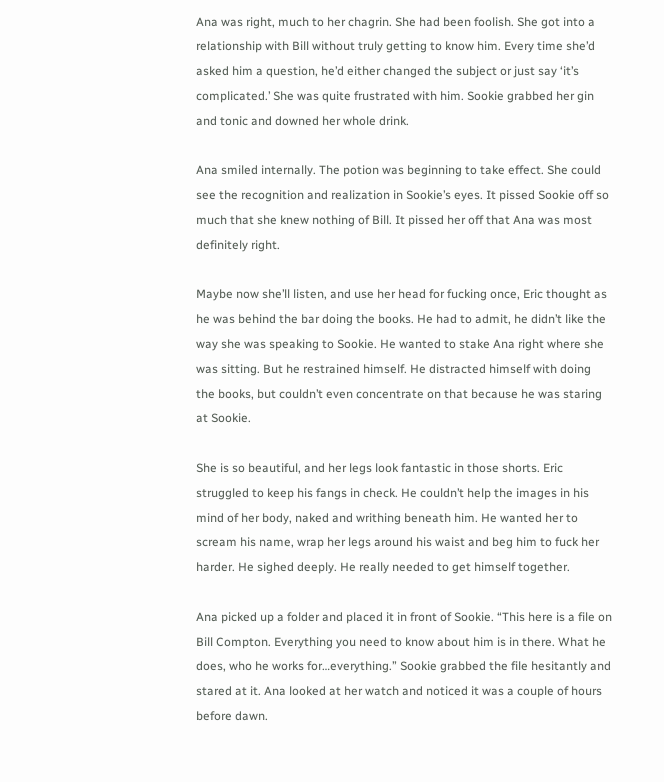Ana was right, much to her chagrin. She had been foolish. She got into a relationship with Bill without truly getting to know him. Every time she’d asked him a question, he’d either changed the subject or just say ‘it’s complicated.’ She was quite frustrated with him. Sookie grabbed her gin and tonic and downed her whole drink.

Ana smiled internally. The potion was beginning to take effect. She could see the recognition and realization in Sookie’s eyes. It pissed Sookie off so much that she knew nothing of Bill. It pissed her off that Ana was most definitely right.

Maybe now she’ll listen, and use her head for fucking once, Eric thought as he was behind the bar doing the books. He had to admit, he didn’t like the way she was speaking to Sookie. He wanted to stake Ana right where she was sitting. But he restrained himself. He distracted himself with doing the books, but couldn’t even concentrate on that because he was staring at Sookie.

She is so beautiful, and her legs look fantastic in those shorts. Eric struggled to keep his fangs in check. He couldn’t help the images in his mind of her body, naked and writhing beneath him. He wanted her to scream his name, wrap her legs around his waist and beg him to fuck her harder. He sighed deeply. He really needed to get himself together.

Ana picked up a folder and placed it in front of Sookie. “This here is a file on Bill Compton. Everything you need to know about him is in there. What he does, who he works for…everything.” Sookie grabbed the file hesitantly and stared at it. Ana looked at her watch and noticed it was a couple of hours before dawn.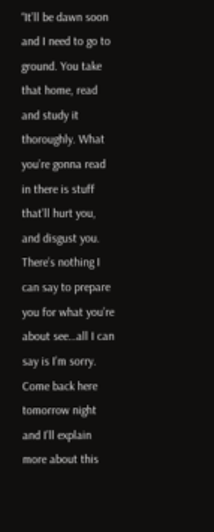“It’ll be dawn soon and I need to go to ground. You take that home, read and study it thoroughly. What you’re gonna read in there is stuff that’ll hurt you, and disgust you. There’s nothing I can say to prepare you for what you’re about see…all I can say is I’m sorry. Come back here tomorrow night and I’ll explain more about this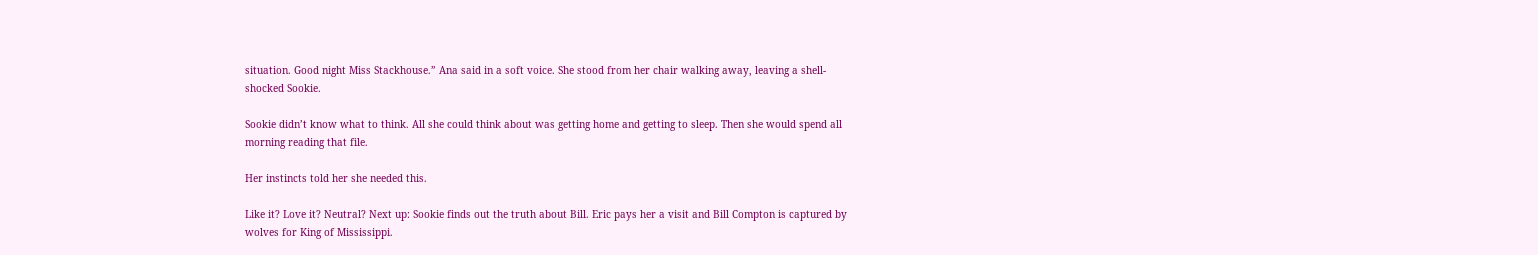situation. Good night Miss Stackhouse.” Ana said in a soft voice. She stood from her chair walking away, leaving a shell-shocked Sookie.

Sookie didn’t know what to think. All she could think about was getting home and getting to sleep. Then she would spend all morning reading that file.

Her instincts told her she needed this.

Like it? Love it? Neutral? Next up: Sookie finds out the truth about Bill. Eric pays her a visit and Bill Compton is captured by wolves for King of Mississippi.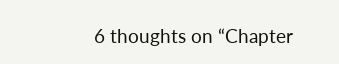6 thoughts on “Chapter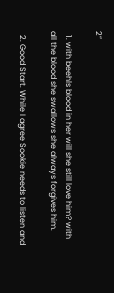2”

  1. with beehls blood in her will she still love him? with all the blood she swallows she always forgives him.

  2. Good Start. While I agree Sookie needs to listen and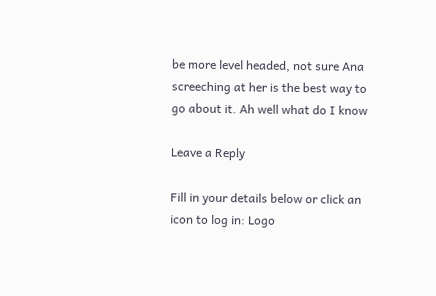be more level headed, not sure Ana screeching at her is the best way to go about it. Ah well what do I know

Leave a Reply

Fill in your details below or click an icon to log in: Logo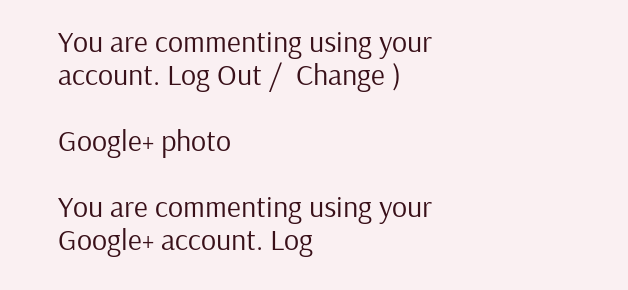You are commenting using your account. Log Out /  Change )

Google+ photo

You are commenting using your Google+ account. Log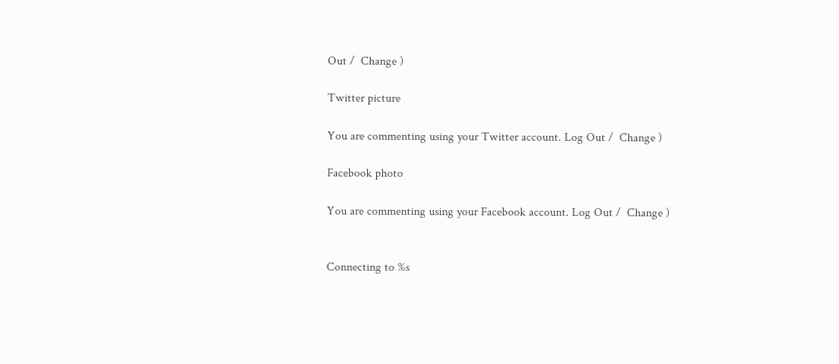Out /  Change )

Twitter picture

You are commenting using your Twitter account. Log Out /  Change )

Facebook photo

You are commenting using your Facebook account. Log Out /  Change )


Connecting to %s